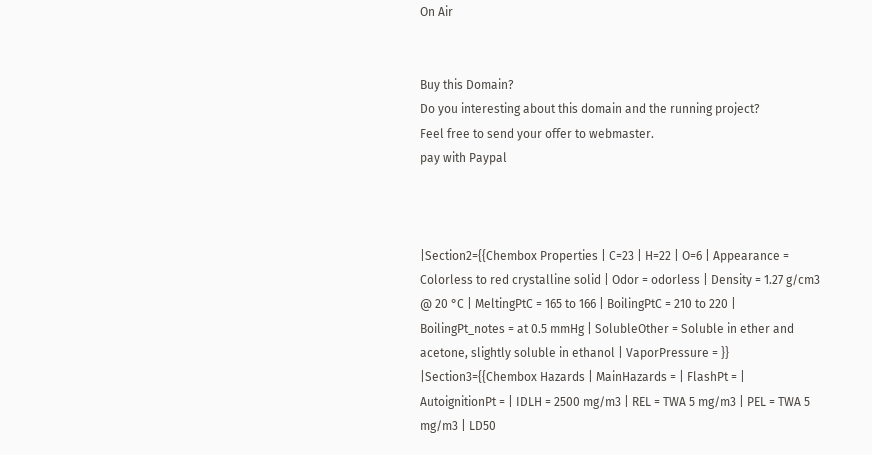On Air


Buy this Domain?
Do you interesting about this domain and the running project?
Feel free to send your offer to webmaster.
pay with Paypal



|Section2={{Chembox Properties | C=23 | H=22 | O=6 | Appearance = Colorless to red crystalline solid | Odor = odorless | Density = 1.27 g/cm3 @ 20 °C | MeltingPtC = 165 to 166 | BoilingPtC = 210 to 220 | BoilingPt_notes = at 0.5 mmHg | SolubleOther = Soluble in ether and acetone, slightly soluble in ethanol | VaporPressure = }} |Section3={{Chembox Hazards | MainHazards = | FlashPt = | AutoignitionPt = | IDLH = 2500 mg/m3 | REL = TWA 5 mg/m3 | PEL = TWA 5 mg/m3 | LD50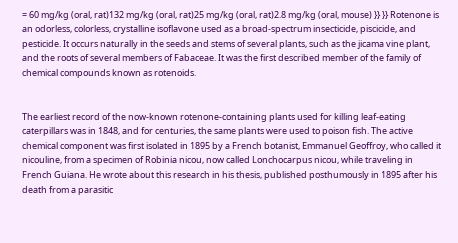= 60 mg/kg (oral, rat)132 mg/kg (oral, rat)25 mg/kg (oral, rat)2.8 mg/kg (oral, mouse) }} }} Rotenone is an odorless, colorless, crystalline isoflavone used as a broad-spectrum insecticide, piscicide, and pesticide. It occurs naturally in the seeds and stems of several plants, such as the jicama vine plant, and the roots of several members of Fabaceae. It was the first described member of the family of chemical compounds known as rotenoids.


The earliest record of the now-known rotenone-containing plants used for killing leaf-eating caterpillars was in 1848, and for centuries, the same plants were used to poison fish. The active chemical component was first isolated in 1895 by a French botanist, Emmanuel Geoffroy, who called it nicouline, from a specimen of Robinia nicou, now called Lonchocarpus nicou, while traveling in French Guiana. He wrote about this research in his thesis, published posthumously in 1895 after his death from a parasitic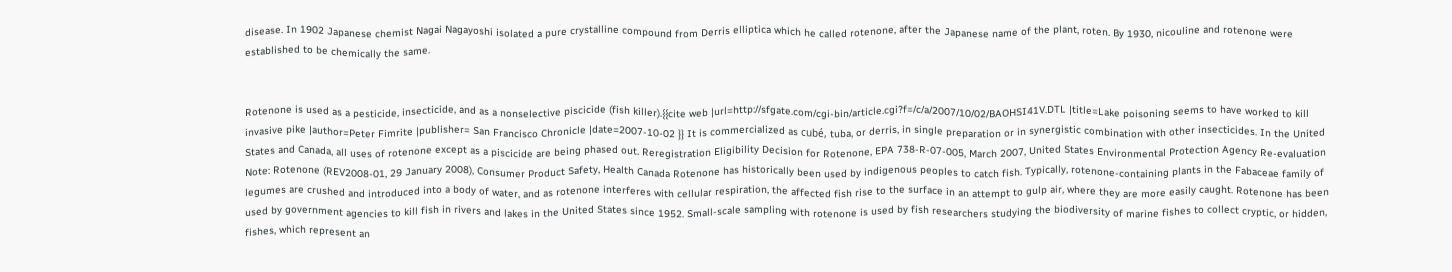disease. In 1902 Japanese chemist Nagai Nagayoshi isolated a pure crystalline compound from Derris elliptica which he called rotenone, after the Japanese name of the plant, roten. By 1930, nicouline and rotenone were established to be chemically the same.


Rotenone is used as a pesticide, insecticide, and as a nonselective piscicide (fish killer).{{cite web |url=http://sfgate.com/cgi-bin/article.cgi?f=/c/a/2007/10/02/BAOHSI41V.DTL |title=Lake poisoning seems to have worked to kill invasive pike |author=Peter Fimrite |publisher= San Francisco Chronicle |date=2007-10-02 }} It is commercialized as cubé, tuba, or derris, in single preparation or in synergistic combination with other insecticides. In the United States and Canada, all uses of rotenone except as a piscicide are being phased out. Reregistration Eligibility Decision for Rotenone, EPA 738-R-07-005, March 2007, United States Environmental Protection Agency Re-evaluation Note: Rotenone (REV2008-01, 29 January 2008), Consumer Product Safety, Health Canada Rotenone has historically been used by indigenous peoples to catch fish. Typically, rotenone-containing plants in the Fabaceae family of legumes are crushed and introduced into a body of water, and as rotenone interferes with cellular respiration, the affected fish rise to the surface in an attempt to gulp air, where they are more easily caught. Rotenone has been used by government agencies to kill fish in rivers and lakes in the United States since 1952. Small-scale sampling with rotenone is used by fish researchers studying the biodiversity of marine fishes to collect cryptic, or hidden, fishes, which represent an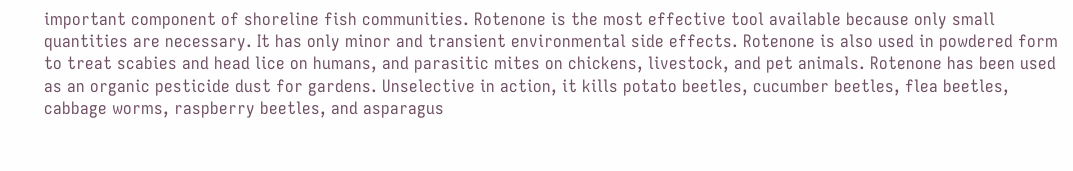important component of shoreline fish communities. Rotenone is the most effective tool available because only small quantities are necessary. It has only minor and transient environmental side effects. Rotenone is also used in powdered form to treat scabies and head lice on humans, and parasitic mites on chickens, livestock, and pet animals. Rotenone has been used as an organic pesticide dust for gardens. Unselective in action, it kills potato beetles, cucumber beetles, flea beetles, cabbage worms, raspberry beetles, and asparagus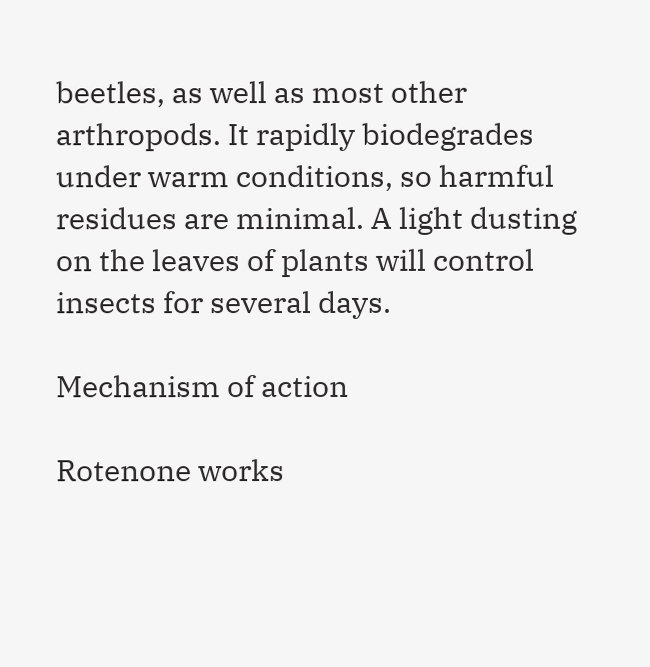beetles, as well as most other arthropods. It rapidly biodegrades under warm conditions, so harmful residues are minimal. A light dusting on the leaves of plants will control insects for several days.

Mechanism of action

Rotenone works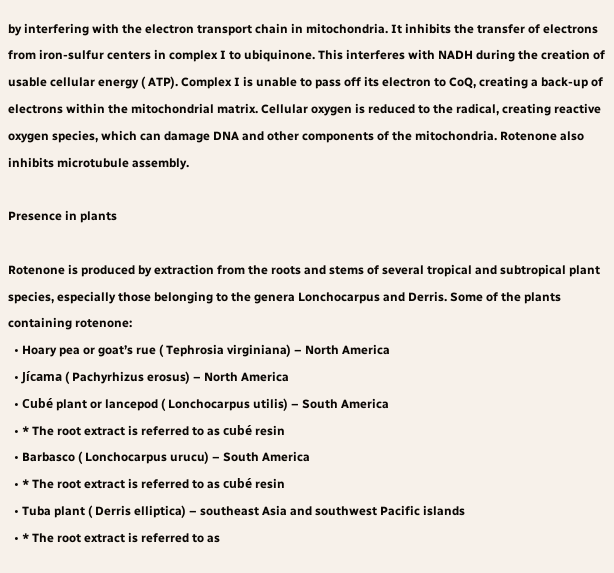by interfering with the electron transport chain in mitochondria. It inhibits the transfer of electrons from iron-sulfur centers in complex I to ubiquinone. This interferes with NADH during the creation of usable cellular energy ( ATP). Complex I is unable to pass off its electron to CoQ, creating a back-up of electrons within the mitochondrial matrix. Cellular oxygen is reduced to the radical, creating reactive oxygen species, which can damage DNA and other components of the mitochondria. Rotenone also inhibits microtubule assembly.

Presence in plants

Rotenone is produced by extraction from the roots and stems of several tropical and subtropical plant species, especially those belonging to the genera Lonchocarpus and Derris. Some of the plants containing rotenone:
  • Hoary pea or goat’s rue ( Tephrosia virginiana) – North America
  • Jícama ( Pachyrhizus erosus) – North America
  • Cubé plant or lancepod ( Lonchocarpus utilis) – South America
  • * The root extract is referred to as cubé resin
  • Barbasco ( Lonchocarpus urucu) – South America
  • * The root extract is referred to as cubé resin
  • Tuba plant ( Derris elliptica) – southeast Asia and southwest Pacific islands
  • * The root extract is referred to as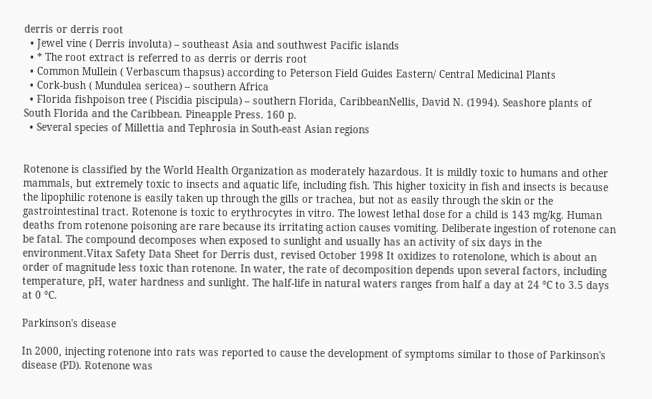derris or derris root
  • Jewel vine ( Derris involuta) – southeast Asia and southwest Pacific islands
  • * The root extract is referred to as derris or derris root
  • Common Mullein ( Verbascum thapsus) according to Peterson Field Guides Eastern/ Central Medicinal Plants
  • Cork-bush ( Mundulea sericea) – southern Africa
  • Florida fishpoison tree ( Piscidia piscipula) – southern Florida, CaribbeanNellis, David N. (1994). Seashore plants of South Florida and the Caribbean. Pineapple Press. 160 p.
  • Several species of Millettia and Tephrosia in South-east Asian regions


Rotenone is classified by the World Health Organization as moderately hazardous. It is mildly toxic to humans and other mammals, but extremely toxic to insects and aquatic life, including fish. This higher toxicity in fish and insects is because the lipophilic rotenone is easily taken up through the gills or trachea, but not as easily through the skin or the gastrointestinal tract. Rotenone is toxic to erythrocytes in vitro. The lowest lethal dose for a child is 143 mg/kg. Human deaths from rotenone poisoning are rare because its irritating action causes vomiting. Deliberate ingestion of rotenone can be fatal. The compound decomposes when exposed to sunlight and usually has an activity of six days in the environment.Vitax Safety Data Sheet for Derris dust, revised October 1998 It oxidizes to rotenolone, which is about an order of magnitude less toxic than rotenone. In water, the rate of decomposition depends upon several factors, including temperature, pH, water hardness and sunlight. The half-life in natural waters ranges from half a day at 24 °C to 3.5 days at 0 °C.

Parkinson's disease

In 2000, injecting rotenone into rats was reported to cause the development of symptoms similar to those of Parkinson's disease (PD). Rotenone was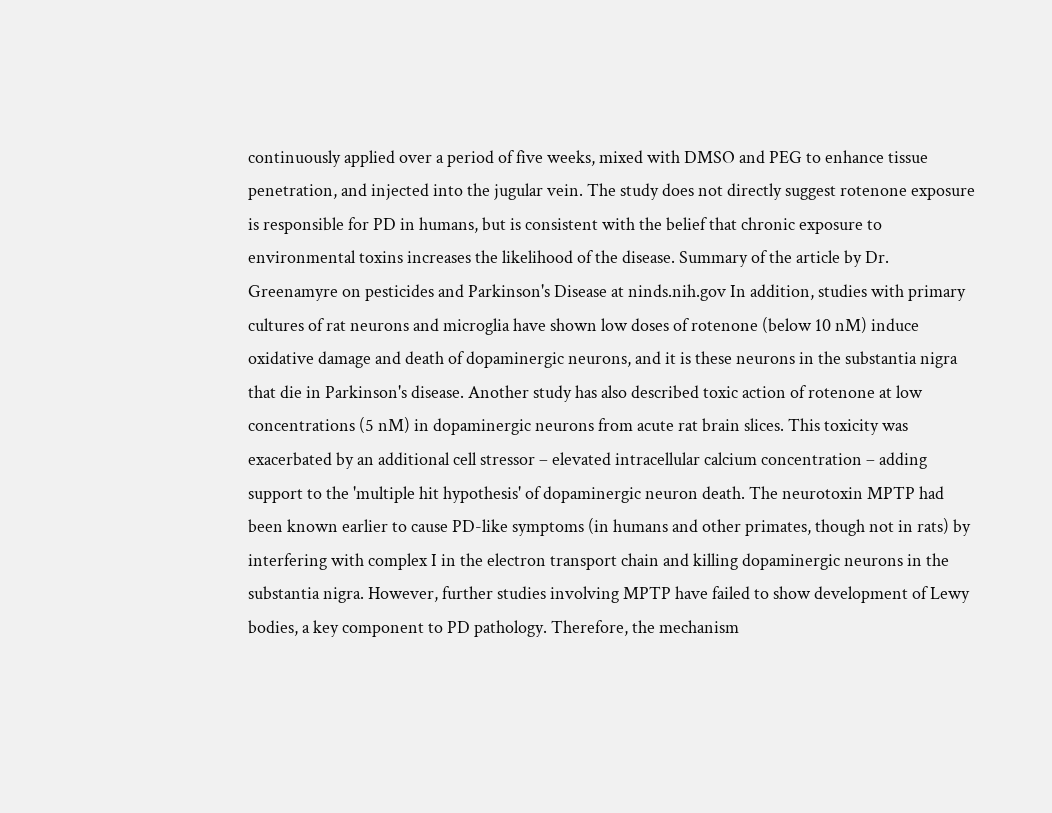continuously applied over a period of five weeks, mixed with DMSO and PEG to enhance tissue penetration, and injected into the jugular vein. The study does not directly suggest rotenone exposure is responsible for PD in humans, but is consistent with the belief that chronic exposure to environmental toxins increases the likelihood of the disease. Summary of the article by Dr. Greenamyre on pesticides and Parkinson's Disease at ninds.nih.gov In addition, studies with primary cultures of rat neurons and microglia have shown low doses of rotenone (below 10 nM) induce oxidative damage and death of dopaminergic neurons, and it is these neurons in the substantia nigra that die in Parkinson's disease. Another study has also described toxic action of rotenone at low concentrations (5 nM) in dopaminergic neurons from acute rat brain slices. This toxicity was exacerbated by an additional cell stressor – elevated intracellular calcium concentration – adding support to the 'multiple hit hypothesis' of dopaminergic neuron death. The neurotoxin MPTP had been known earlier to cause PD-like symptoms (in humans and other primates, though not in rats) by interfering with complex I in the electron transport chain and killing dopaminergic neurons in the substantia nigra. However, further studies involving MPTP have failed to show development of Lewy bodies, a key component to PD pathology. Therefore, the mechanism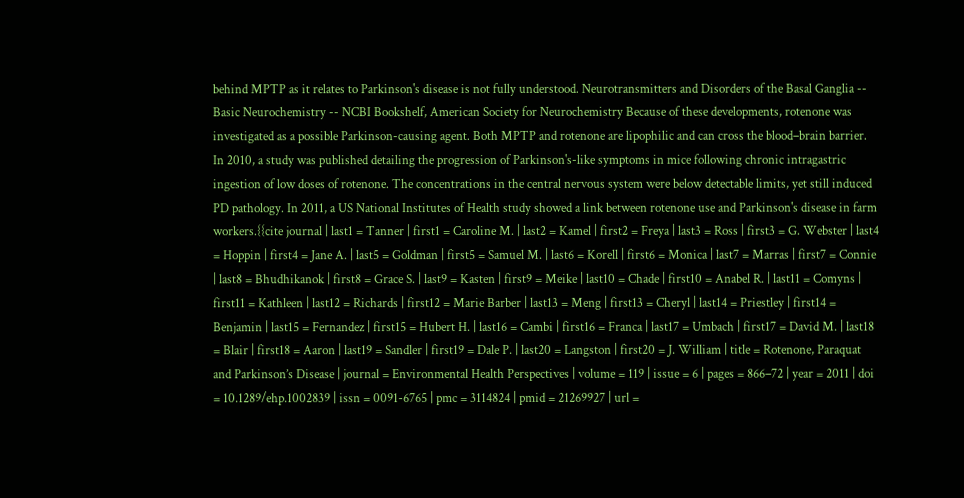behind MPTP as it relates to Parkinson's disease is not fully understood. Neurotransmitters and Disorders of the Basal Ganglia -- Basic Neurochemistry -- NCBI Bookshelf, American Society for Neurochemistry Because of these developments, rotenone was investigated as a possible Parkinson-causing agent. Both MPTP and rotenone are lipophilic and can cross the blood–brain barrier. In 2010, a study was published detailing the progression of Parkinson's-like symptoms in mice following chronic intragastric ingestion of low doses of rotenone. The concentrations in the central nervous system were below detectable limits, yet still induced PD pathology. In 2011, a US National Institutes of Health study showed a link between rotenone use and Parkinson's disease in farm workers.{{cite journal | last1 = Tanner | first1 = Caroline M. | last2 = Kamel | first2 = Freya | last3 = Ross | first3 = G. Webster | last4 = Hoppin | first4 = Jane A. | last5 = Goldman | first5 = Samuel M. | last6 = Korell | first6 = Monica | last7 = Marras | first7 = Connie | last8 = Bhudhikanok | first8 = Grace S. | last9 = Kasten | first9 = Meike | last10 = Chade | first10 = Anabel R. | last11 = Comyns | first11 = Kathleen | last12 = Richards | first12 = Marie Barber | last13 = Meng | first13 = Cheryl | last14 = Priestley | first14 = Benjamin | last15 = Fernandez | first15 = Hubert H. | last16 = Cambi | first16 = Franca | last17 = Umbach | first17 = David M. | last18 = Blair | first18 = Aaron | last19 = Sandler | first19 = Dale P. | last20 = Langston | first20 = J. William | title = Rotenone, Paraquat and Parkinson’s Disease | journal = Environmental Health Perspectives | volume = 119 | issue = 6 | pages = 866–72 | year = 2011 | doi = 10.1289/ehp.1002839 | issn = 0091-6765 | pmc = 3114824 | pmid = 21269927 | url =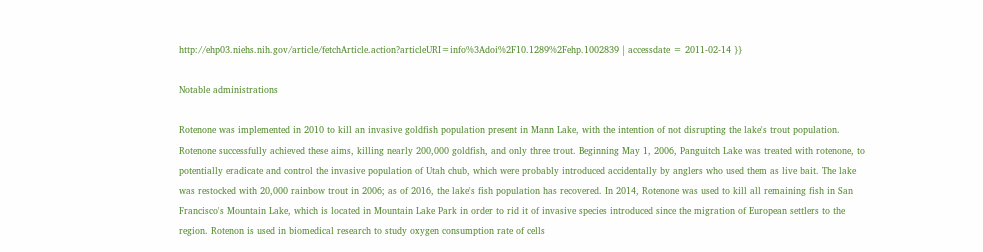http://ehp03.niehs.nih.gov/article/fetchArticle.action?articleURI=info%3Adoi%2F10.1289%2Fehp.1002839 | accessdate = 2011-02-14 }}

Notable administrations

Rotenone was implemented in 2010 to kill an invasive goldfish population present in Mann Lake, with the intention of not disrupting the lake's trout population. Rotenone successfully achieved these aims, killing nearly 200,000 goldfish, and only three trout. Beginning May 1, 2006, Panguitch Lake was treated with rotenone, to potentially eradicate and control the invasive population of Utah chub, which were probably introduced accidentally by anglers who used them as live bait. The lake was restocked with 20,000 rainbow trout in 2006; as of 2016, the lake's fish population has recovered. In 2014, Rotenone was used to kill all remaining fish in San Francisco's Mountain Lake, which is located in Mountain Lake Park in order to rid it of invasive species introduced since the migration of European settlers to the region. Rotenon is used in biomedical research to study oxygen consumption rate of cells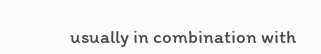usually in combination with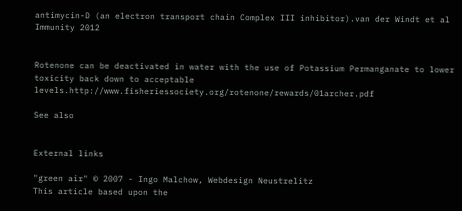antimycin-D (an electron transport chain Complex III inhibitor).van der Windt et al Immunity 2012


Rotenone can be deactivated in water with the use of Potassium Permanganate to lower toxicity back down to acceptable levels.http://www.fisheriessociety.org/rotenone/rewards/01archer.pdf

See also


External links

"green air" © 2007 - Ingo Malchow, Webdesign Neustrelitz
This article based upon the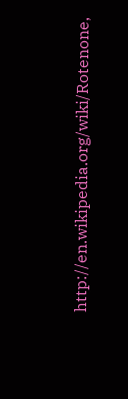http://en.wikipedia.org/wiki/Rotenone,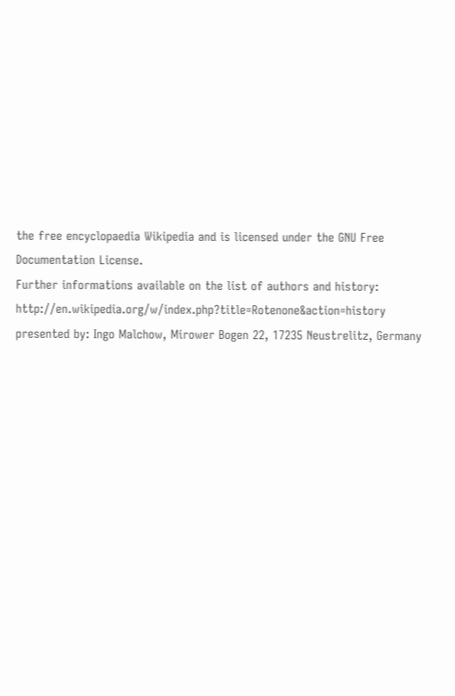the free encyclopaedia Wikipedia and is licensed under the GNU Free Documentation License.
Further informations available on the list of authors and history: http://en.wikipedia.org/w/index.php?title=Rotenone&action=history
presented by: Ingo Malchow, Mirower Bogen 22, 17235 Neustrelitz, Germany